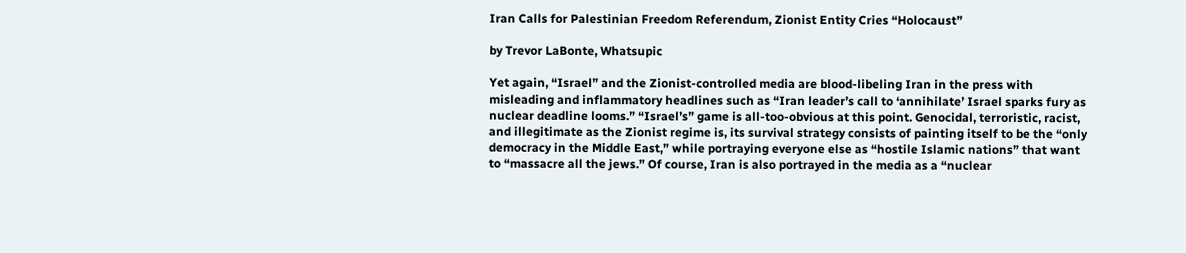Iran Calls for Palestinian Freedom Referendum, Zionist Entity Cries “Holocaust”

by Trevor LaBonte, Whatsupic

Yet again, “Israel” and the Zionist-controlled media are blood-libeling Iran in the press with misleading and inflammatory headlines such as “Iran leader’s call to ‘annihilate’ Israel sparks fury as nuclear deadline looms.” “Israel’s” game is all-too-obvious at this point. Genocidal, terroristic, racist, and illegitimate as the Zionist regime is, its survival strategy consists of painting itself to be the “only democracy in the Middle East,” while portraying everyone else as “hostile Islamic nations” that want to “massacre all the jews.” Of course, Iran is also portrayed in the media as a “nuclear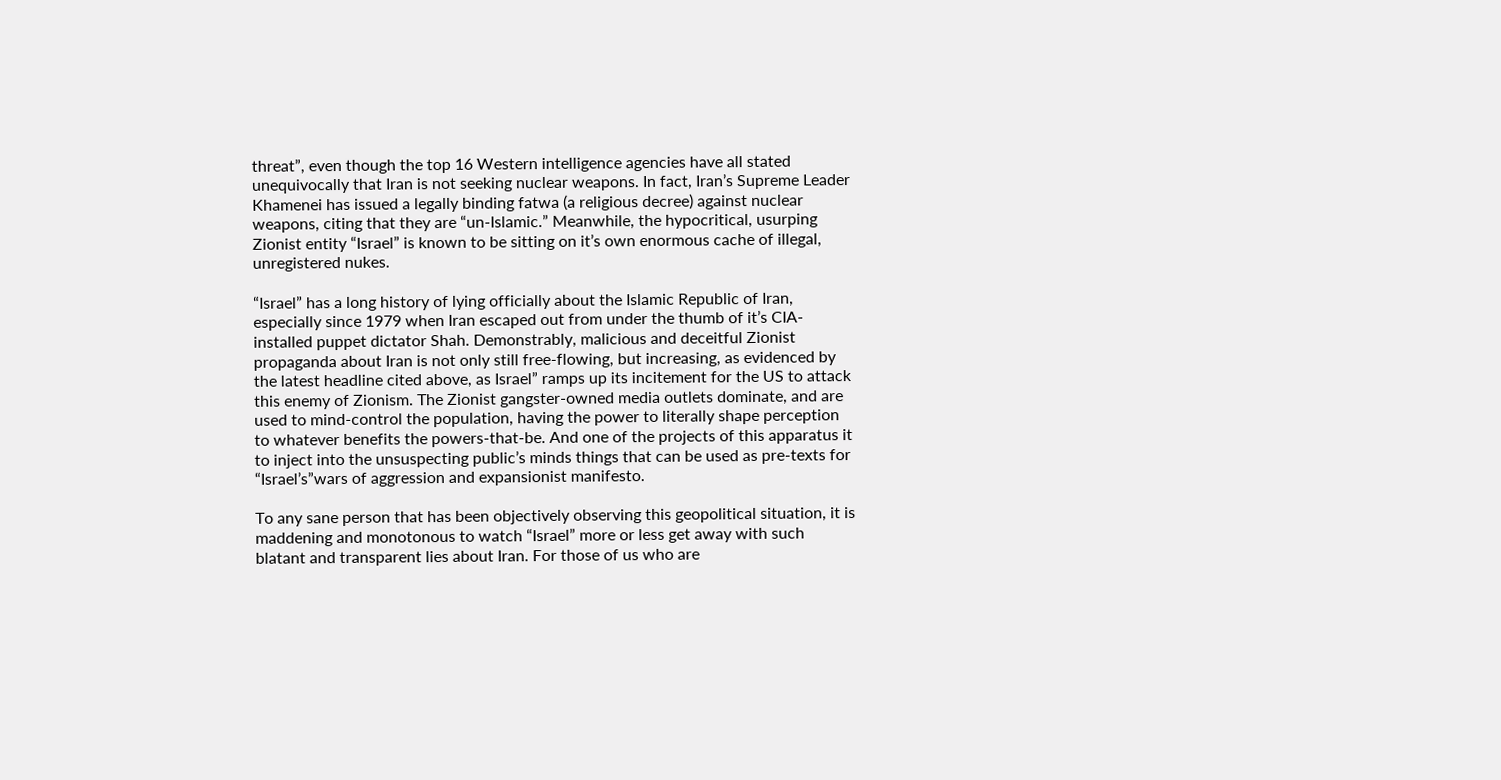threat”, even though the top 16 Western intelligence agencies have all stated unequivocally that Iran is not seeking nuclear weapons. In fact, Iran’s Supreme Leader Khamenei has issued a legally binding fatwa (a religious decree) against nuclear weapons, citing that they are “un-Islamic.” Meanwhile, the hypocritical, usurping Zionist entity “Israel” is known to be sitting on it’s own enormous cache of illegal, unregistered nukes.

“Israel” has a long history of lying officially about the Islamic Republic of Iran, especially since 1979 when Iran escaped out from under the thumb of it’s CIA-installed puppet dictator Shah. Demonstrably, malicious and deceitful Zionist propaganda about Iran is not only still free-flowing, but increasing, as evidenced by the latest headline cited above, as Israel” ramps up its incitement for the US to attack this enemy of Zionism. The Zionist gangster-owned media outlets dominate, and are used to mind-control the population, having the power to literally shape perception to whatever benefits the powers-that-be. And one of the projects of this apparatus it to inject into the unsuspecting public’s minds things that can be used as pre-texts for “Israel’s”wars of aggression and expansionist manifesto.

To any sane person that has been objectively observing this geopolitical situation, it is maddening and monotonous to watch “Israel” more or less get away with such blatant and transparent lies about Iran. For those of us who are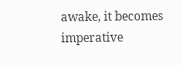awake, it becomes imperative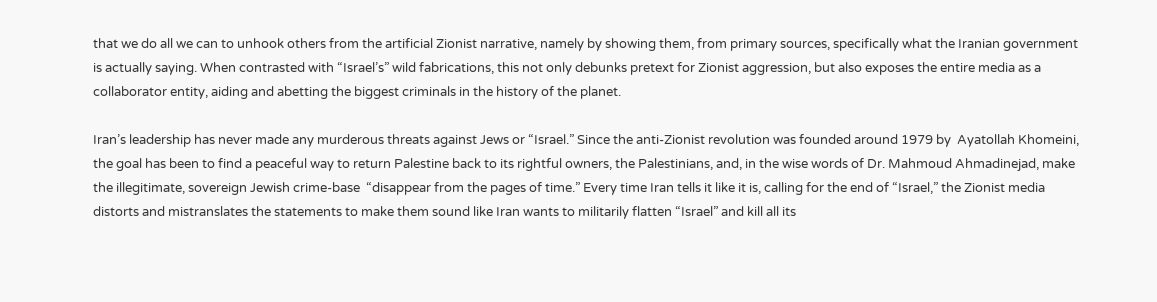that we do all we can to unhook others from the artificial Zionist narrative, namely by showing them, from primary sources, specifically what the Iranian government is actually saying. When contrasted with “Israel’s” wild fabrications, this not only debunks pretext for Zionist aggression, but also exposes the entire media as a collaborator entity, aiding and abetting the biggest criminals in the history of the planet.

Iran’s leadership has never made any murderous threats against Jews or “Israel.” Since the anti-Zionist revolution was founded around 1979 by  Ayatollah Khomeini, the goal has been to find a peaceful way to return Palestine back to its rightful owners, the Palestinians, and, in the wise words of Dr. Mahmoud Ahmadinejad, make the illegitimate, sovereign Jewish crime-base  “disappear from the pages of time.” Every time Iran tells it like it is, calling for the end of “Israel,” the Zionist media distorts and mistranslates the statements to make them sound like Iran wants to militarily flatten “Israel” and kill all its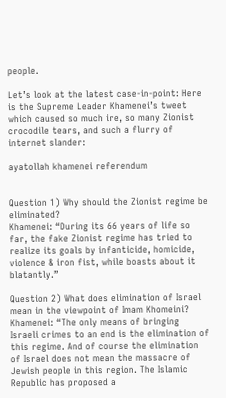people.

Let’s look at the latest case-in-point: Here is the Supreme Leader Khamenei’s tweet which caused so much ire, so many Zionist crocodile tears, and such a flurry of internet slander:

ayatollah khamenei referendum


Question 1) Why should the Zionist regime be eliminated?
Khamenei: “During its 66 years of life so far, the fake Zionist regime has tried to realize its goals by infanticide, homicide, violence & iron fist, while boasts about it blatantly.”

Question 2) What does elimination of Israel mean in the viewpoint of Imam Khomeini?
Khamenei: “The only means of bringing Israeli crimes to an end is the elimination of this regime. And of course the elimination of Israel does not mean the massacre of Jewish people in this region. The Islamic Republic has proposed a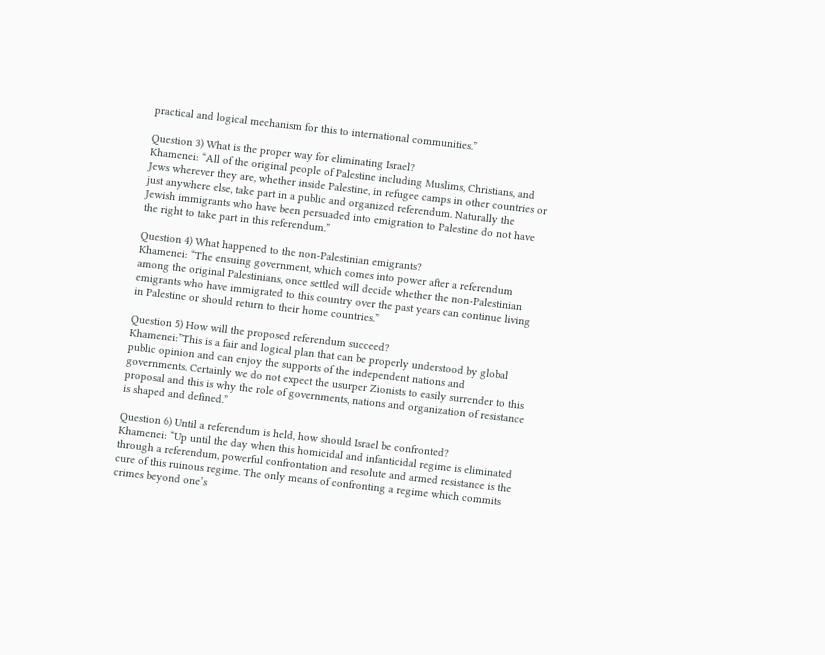practical and logical mechanism for this to international communities.”

Question 3) What is the proper way for eliminating Israel?
Khamenei: “All of the original people of Palestine including Muslims, Christians, and Jews wherever they are, whether inside Palestine, in refugee camps in other countries or just anywhere else, take part in a public and organized referendum. Naturally the Jewish immigrants who have been persuaded into emigration to Palestine do not have the right to take part in this referendum.”

Question 4) What happened to the non-Palestinian emigrants?
Khamenei: “The ensuing government, which comes into power after a referendum among the original Palestinians, once settled will decide whether the non-Palestinian emigrants who have immigrated to this country over the past years can continue living in Palestine or should return to their home countries.”

Question 5) How will the proposed referendum succeed?
Khamenei:”This is a fair and logical plan that can be properly understood by global public opinion and can enjoy the supports of the independent nations and governments. Certainly we do not expect the usurper Zionists to easily surrender to this proposal and this is why the role of governments, nations and organization of resistance is shaped and defined.”

Question 6) Until a referendum is held, how should Israel be confronted?
Khamenei: “Up until the day when this homicidal and infanticidal regime is eliminated through a referendum, powerful confrontation and resolute and armed resistance is the cure of this ruinous regime. The only means of confronting a regime which commits crimes beyond one’s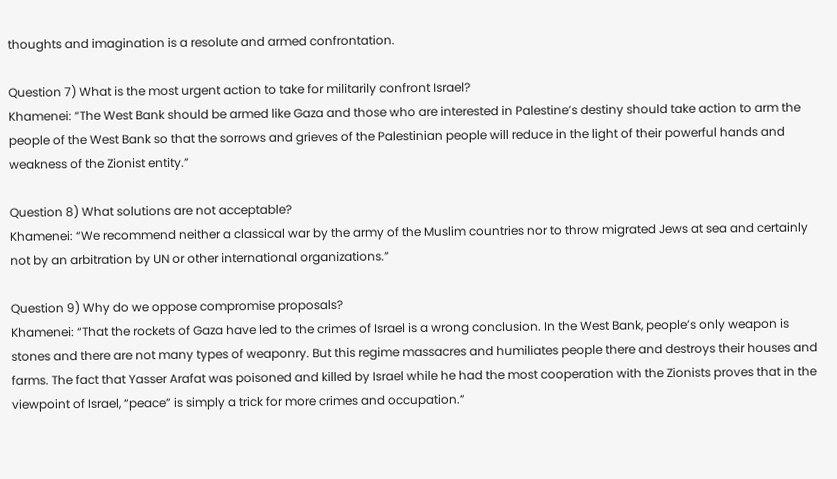thoughts and imagination is a resolute and armed confrontation.

Question 7) What is the most urgent action to take for militarily confront Israel?
Khamenei: “The West Bank should be armed like Gaza and those who are interested in Palestine’s destiny should take action to arm the people of the West Bank so that the sorrows and grieves of the Palestinian people will reduce in the light of their powerful hands and weakness of the Zionist entity.”

Question 8) What solutions are not acceptable?
Khamenei: “We recommend neither a classical war by the army of the Muslim countries nor to throw migrated Jews at sea and certainly not by an arbitration by UN or other international organizations.”

Question 9) Why do we oppose compromise proposals?
Khamenei: “That the rockets of Gaza have led to the crimes of Israel is a wrong conclusion. In the West Bank, people’s only weapon is stones and there are not many types of weaponry. But this regime massacres and humiliates people there and destroys their houses and farms. The fact that Yasser Arafat was poisoned and killed by Israel while he had the most cooperation with the Zionists proves that in the viewpoint of Israel, “peace” is simply a trick for more crimes and occupation.”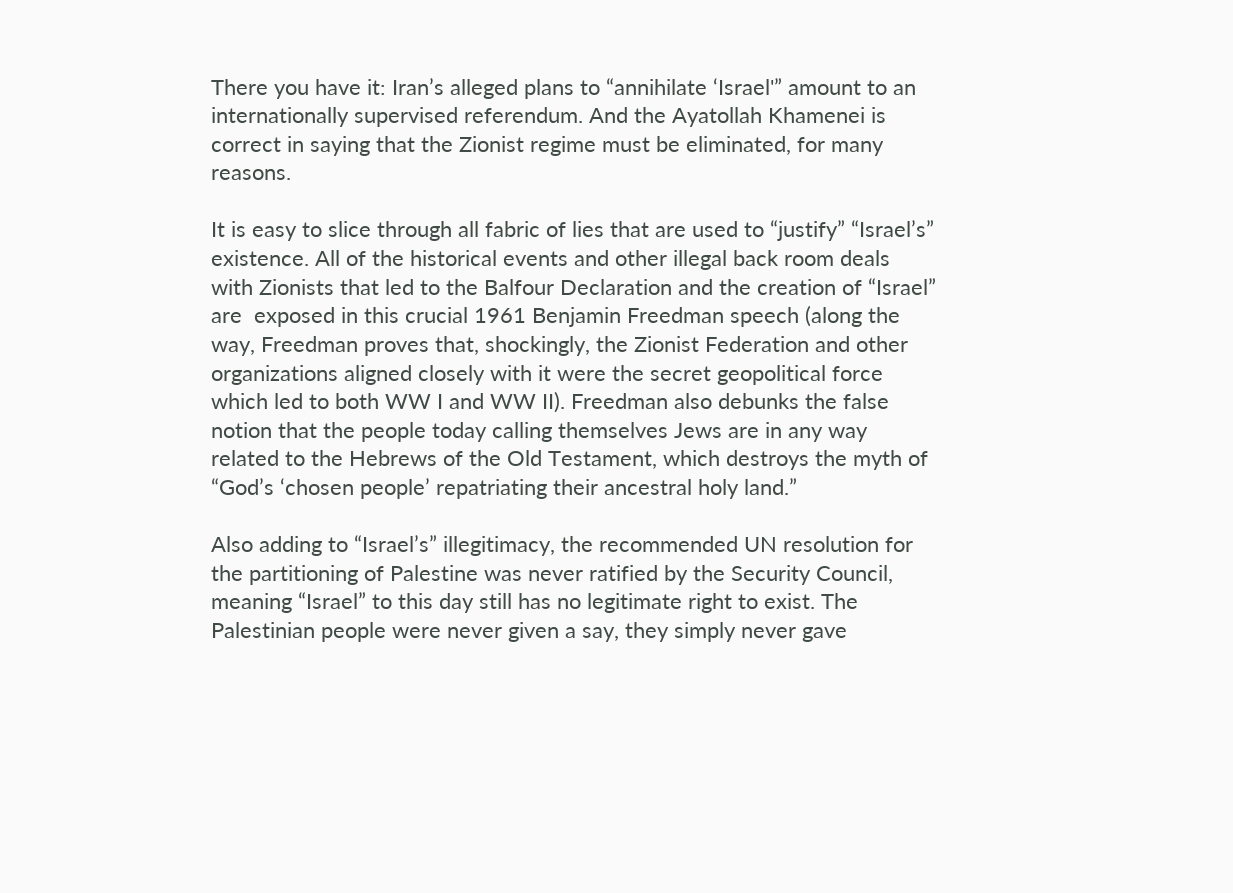There you have it: Iran’s alleged plans to “annihilate ‘Israel'” amount to an internationally supervised referendum. And the Ayatollah Khamenei is correct in saying that the Zionist regime must be eliminated, for many reasons.

It is easy to slice through all fabric of lies that are used to “justify” “Israel’s” existence. All of the historical events and other illegal back room deals with Zionists that led to the Balfour Declaration and the creation of “Israel” are  exposed in this crucial 1961 Benjamin Freedman speech (along the way, Freedman proves that, shockingly, the Zionist Federation and other organizations aligned closely with it were the secret geopolitical force which led to both WW I and WW II). Freedman also debunks the false notion that the people today calling themselves Jews are in any way related to the Hebrews of the Old Testament, which destroys the myth of “God’s ‘chosen people’ repatriating their ancestral holy land.”

Also adding to “Israel’s” illegitimacy, the recommended UN resolution for the partitioning of Palestine was never ratified by the Security Council, meaning “Israel” to this day still has no legitimate right to exist. The Palestinian people were never given a say, they simply never gave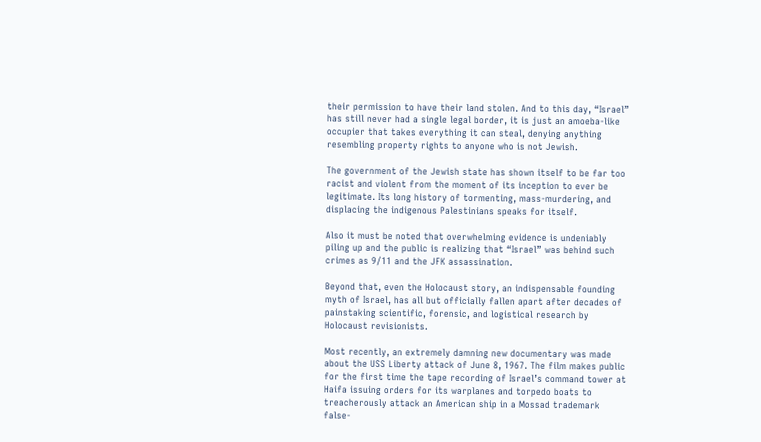their permission to have their land stolen. And to this day, “Israel” has still never had a single legal border, it is just an amoeba-like occupier that takes everything it can steal, denying anything resembling property rights to anyone who is not Jewish.

The government of the Jewish state has shown itself to be far too racist and violent from the moment of its inception to ever be legitimate. Its long history of tormenting, mass-murdering, and displacing the indigenous Palestinians speaks for itself.

Also it must be noted that overwhelming evidence is undeniably piling up and the public is realizing that “Israel” was behind such crimes as 9/11 and the JFK assassination.

Beyond that, even the Holocaust story, an indispensable founding myth of Israel, has all but officially fallen apart after decades of painstaking scientific, forensic, and logistical research by Holocaust revisionists.

Most recently, an extremely damning new documentary was made about the USS Liberty attack of June 8, 1967. The film makes public for the first time the tape recording of Israel’s command tower at Haifa issuing orders for its warplanes and torpedo boats to treacherously attack an American ship in a Mossad trademark false-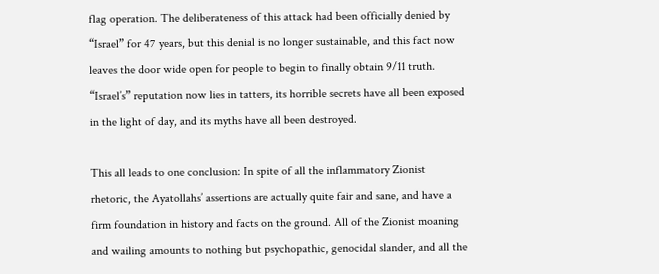flag operation. The deliberateness of this attack had been officially denied by “Israel” for 47 years, but this denial is no longer sustainable, and this fact now leaves the door wide open for people to begin to finally obtain 9/11 truth. “Israel’s” reputation now lies in tatters, its horrible secrets have all been exposed in the light of day, and its myths have all been destroyed.

This all leads to one conclusion: In spite of all the inflammatory Zionist rhetoric, the Ayatollahs’ assertions are actually quite fair and sane, and have a firm foundation in history and facts on the ground. All of the Zionist moaning and wailing amounts to nothing but psychopathic, genocidal slander, and all the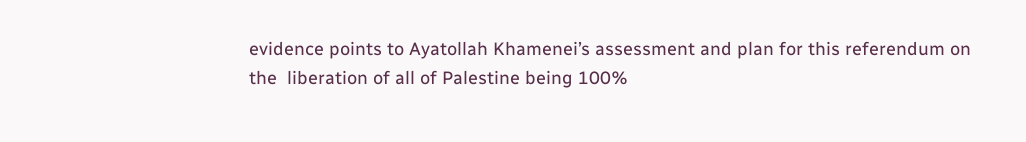evidence points to Ayatollah Khamenei’s assessment and plan for this referendum on the  liberation of all of Palestine being 100%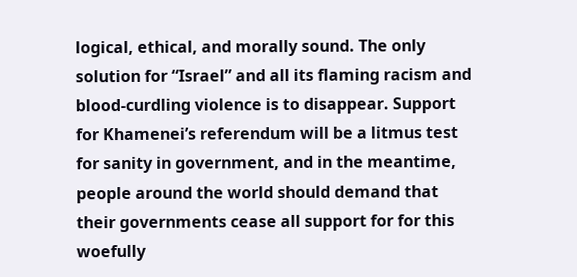logical, ethical, and morally sound. The only solution for “Israel” and all its flaming racism and blood-curdling violence is to disappear. Support for Khamenei’s referendum will be a litmus test for sanity in government, and in the meantime, people around the world should demand that their governments cease all support for for this woefully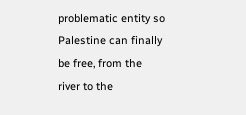problematic entity so Palestine can finally be free, from the river to the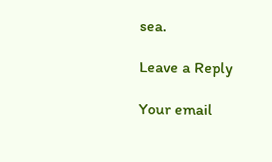sea.

Leave a Reply

Your email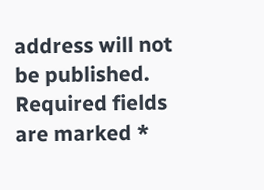address will not be published. Required fields are marked *